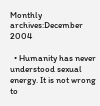Monthly archives:December 2004

  • Humanity has never understood sexual energy. It is not wrong to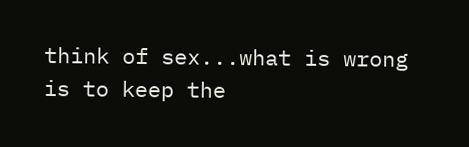think of sex...what is wrong is to keep the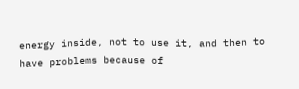energy inside, not to use it, and then to have problems because of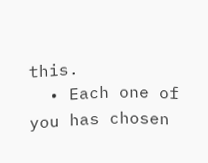this.
  • Each one of you has chosen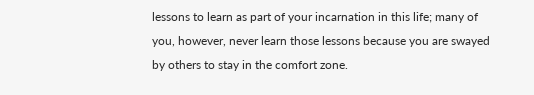lessons to learn as part of your incarnation in this life; many of you, however, never learn those lessons because you are swayed by others to stay in the comfort zone.